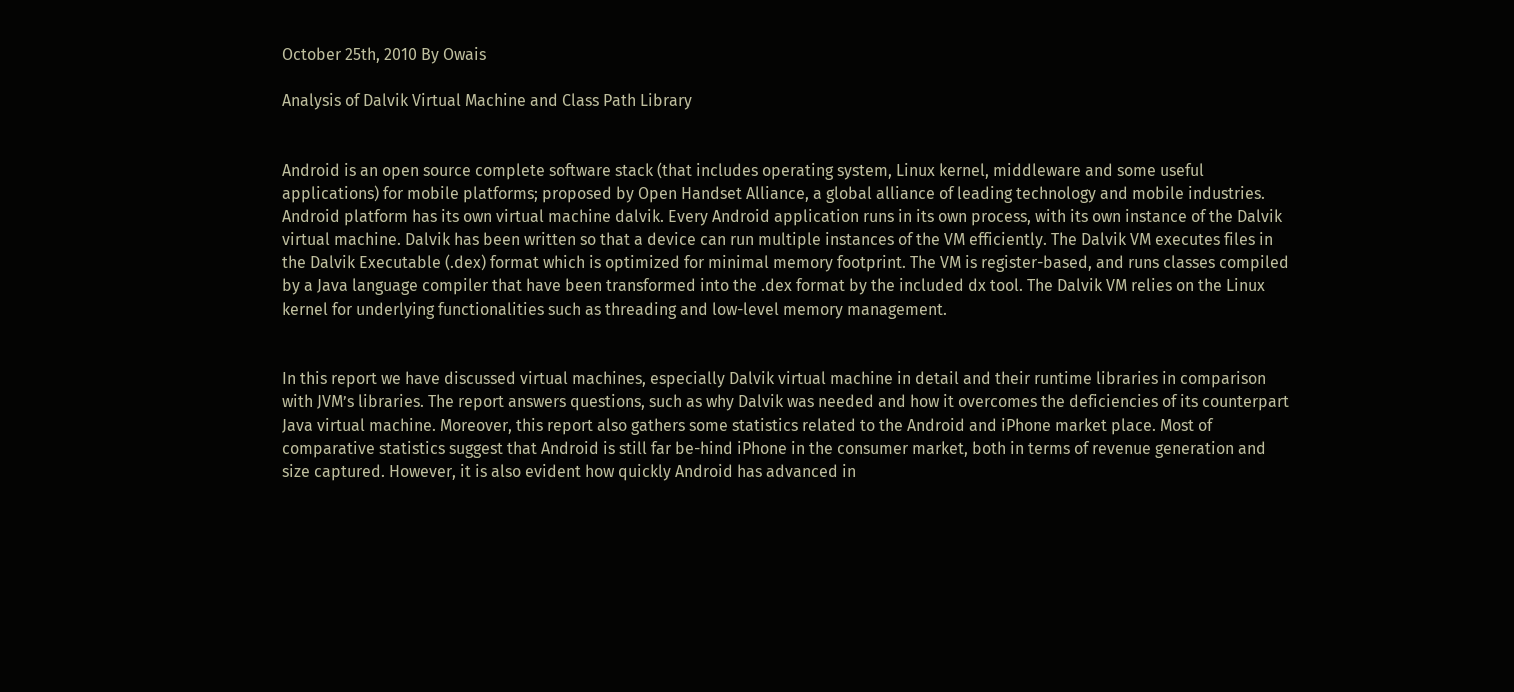October 25th, 2010 By Owais

Analysis of Dalvik Virtual Machine and Class Path Library


Android is an open source complete software stack (that includes operating system, Linux kernel, middleware and some useful applications) for mobile platforms; proposed by Open Handset Alliance, a global alliance of leading technology and mobile industries. Android platform has its own virtual machine dalvik. Every Android application runs in its own process, with its own instance of the Dalvik virtual machine. Dalvik has been written so that a device can run multiple instances of the VM efficiently. The Dalvik VM executes files in the Dalvik Executable (.dex) format which is optimized for minimal memory footprint. The VM is register-based, and runs classes compiled by a Java language compiler that have been transformed into the .dex format by the included dx tool. The Dalvik VM relies on the Linux kernel for underlying functionalities such as threading and low-level memory management.


In this report we have discussed virtual machines, especially Dalvik virtual machine in detail and their runtime libraries in comparison with JVM’s libraries. The report answers questions, such as why Dalvik was needed and how it overcomes the deficiencies of its counterpart Java virtual machine. Moreover, this report also gathers some statistics related to the Android and iPhone market place. Most of comparative statistics suggest that Android is still far be-hind iPhone in the consumer market, both in terms of revenue generation and size captured. However, it is also evident how quickly Android has advanced in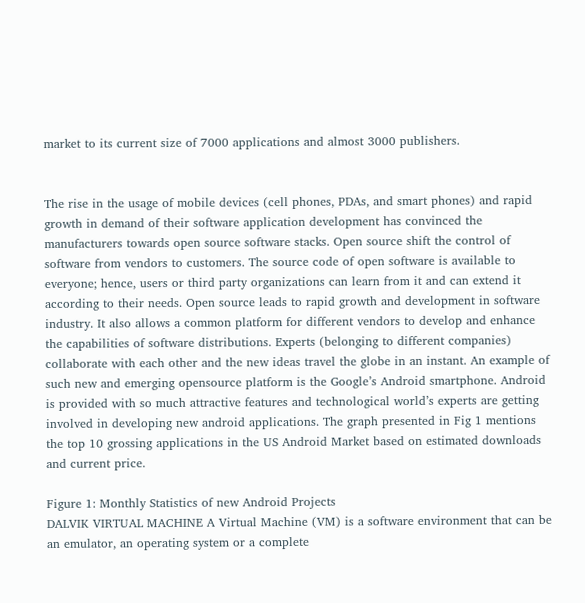market to its current size of 7000 applications and almost 3000 publishers.


The rise in the usage of mobile devices (cell phones, PDAs, and smart phones) and rapid growth in demand of their software application development has convinced the manufacturers towards open source software stacks. Open source shift the control of software from vendors to customers. The source code of open software is available to everyone; hence, users or third party organizations can learn from it and can extend it according to their needs. Open source leads to rapid growth and development in software industry. It also allows a common platform for different vendors to develop and enhance the capabilities of software distributions. Experts (belonging to different companies) collaborate with each other and the new ideas travel the globe in an instant. An example of such new and emerging opensource platform is the Google’s Android smartphone. Android is provided with so much attractive features and technological world’s experts are getting involved in developing new android applications. The graph presented in Fig 1 mentions the top 10 grossing applications in the US Android Market based on estimated downloads and current price.

Figure 1: Monthly Statistics of new Android Projects
DALVIK VIRTUAL MACHINE A Virtual Machine (VM) is a software environment that can be an emulator, an operating system or a complete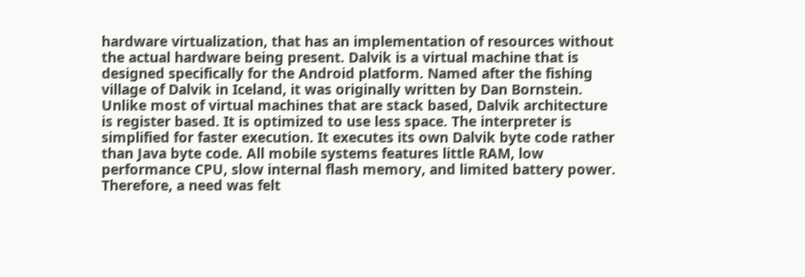hardware virtualization, that has an implementation of resources without the actual hardware being present. Dalvik is a virtual machine that is designed specifically for the Android platform. Named after the fishing village of Dalvik in Iceland, it was originally written by Dan Bornstein. Unlike most of virtual machines that are stack based, Dalvik architecture is register based. It is optimized to use less space. The interpreter is simplified for faster execution. It executes its own Dalvik byte code rather than Java byte code. All mobile systems features little RAM, low performance CPU, slow internal flash memory, and limited battery power. Therefore, a need was felt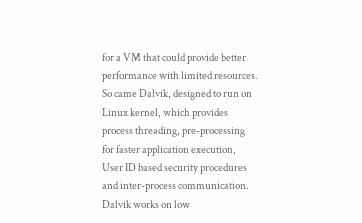for a VM that could provide better performance with limited resources. So came Dalvik, designed to run on Linux kernel, which provides process threading, pre-processing for faster application execution, User ID based security procedures and inter-process communication. Dalvik works on low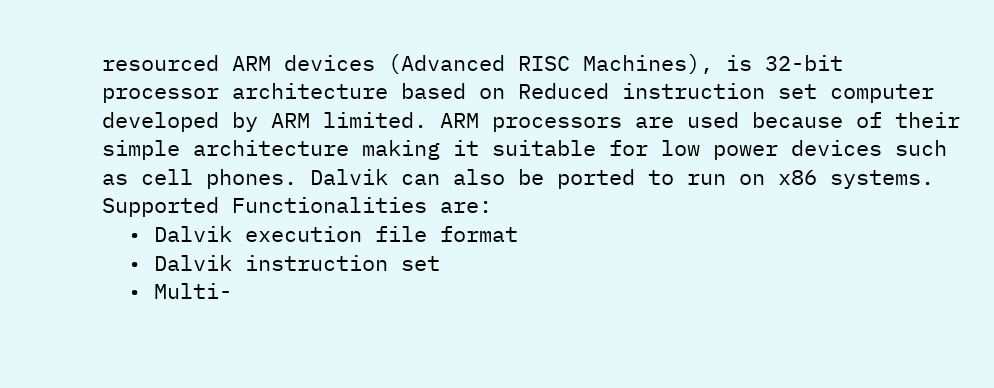resourced ARM devices (Advanced RISC Machines), is 32-bit processor architecture based on Reduced instruction set computer developed by ARM limited. ARM processors are used because of their simple architecture making it suitable for low power devices such as cell phones. Dalvik can also be ported to run on x86 systems.
Supported Functionalities are:
  • Dalvik execution file format
  • Dalvik instruction set
  • Multi-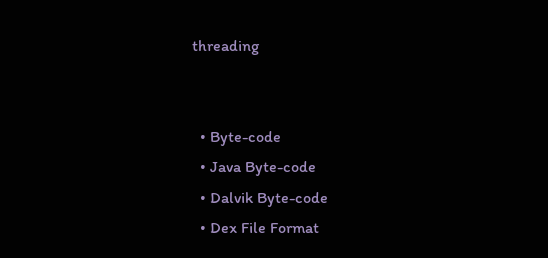threading


  • Byte-code
  • Java Byte-code
  • Dalvik Byte-code
  • Dex File Format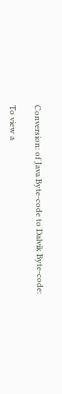Conversion: of Java Byte-code to Dalvik Byte-code:

To view a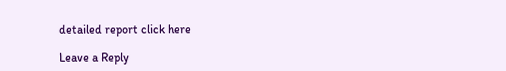detailed report click here

Leave a Reply